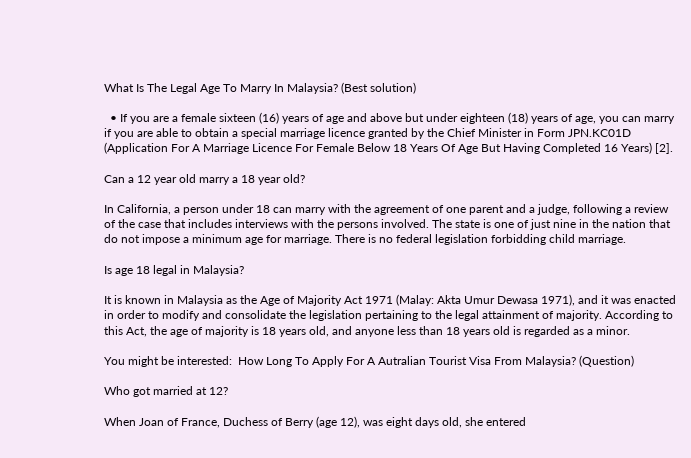What Is The Legal Age To Marry In Malaysia? (Best solution)

  • If you are a female sixteen (16) years of age and above but under eighteen (18) years of age, you can marry if you are able to obtain a special marriage licence granted by the Chief Minister in Form JPN.KC01D (Application For A Marriage Licence For Female Below 18 Years Of Age But Having Completed 16 Years) [2].

Can a 12 year old marry a 18 year old?

In California, a person under 18 can marry with the agreement of one parent and a judge, following a review of the case that includes interviews with the persons involved. The state is one of just nine in the nation that do not impose a minimum age for marriage. There is no federal legislation forbidding child marriage.

Is age 18 legal in Malaysia?

It is known in Malaysia as the Age of Majority Act 1971 (Malay: Akta Umur Dewasa 1971), and it was enacted in order to modify and consolidate the legislation pertaining to the legal attainment of majority. According to this Act, the age of majority is 18 years old, and anyone less than 18 years old is regarded as a minor.

You might be interested:  How Long To Apply For A Autralian Tourist Visa From Malaysia? (Question)

Who got married at 12?

When Joan of France, Duchess of Berry (age 12), was eight days old, she entered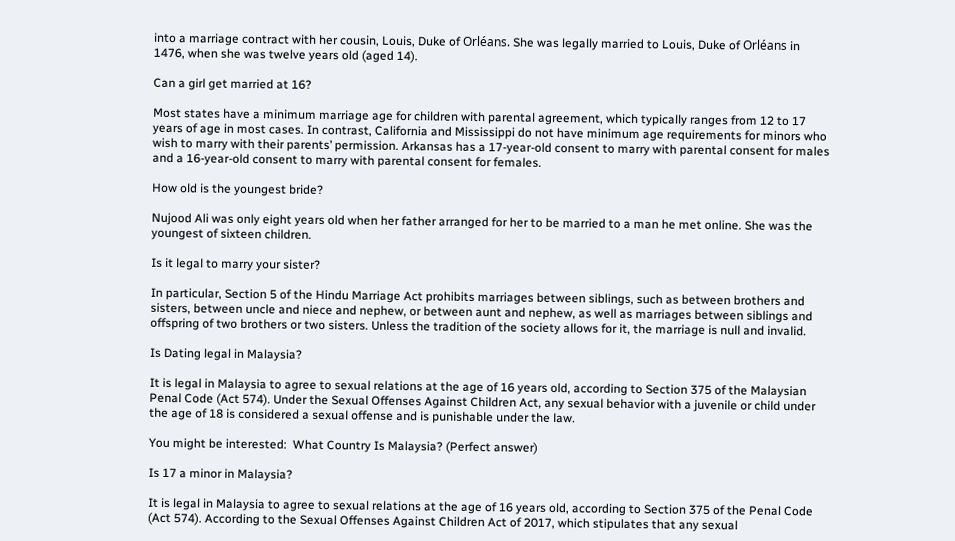into a marriage contract with her cousin, Louis, Duke of Orléans. She was legally married to Louis, Duke of Orléans in 1476, when she was twelve years old (aged 14).

Can a girl get married at 16?

Most states have a minimum marriage age for children with parental agreement, which typically ranges from 12 to 17 years of age in most cases. In contrast, California and Mississippi do not have minimum age requirements for minors who wish to marry with their parents’ permission. Arkansas has a 17-year-old consent to marry with parental consent for males and a 16-year-old consent to marry with parental consent for females.

How old is the youngest bride?

Nujood Ali was only eight years old when her father arranged for her to be married to a man he met online. She was the youngest of sixteen children.

Is it legal to marry your sister?

In particular, Section 5 of the Hindu Marriage Act prohibits marriages between siblings, such as between brothers and sisters, between uncle and niece and nephew, or between aunt and nephew, as well as marriages between siblings and offspring of two brothers or two sisters. Unless the tradition of the society allows for it, the marriage is null and invalid.

Is Dating legal in Malaysia?

It is legal in Malaysia to agree to sexual relations at the age of 16 years old, according to Section 375 of the Malaysian Penal Code (Act 574). Under the Sexual Offenses Against Children Act, any sexual behavior with a juvenile or child under the age of 18 is considered a sexual offense and is punishable under the law.

You might be interested:  What Country Is Malaysia? (Perfect answer)

Is 17 a minor in Malaysia?

It is legal in Malaysia to agree to sexual relations at the age of 16 years old, according to Section 375 of the Penal Code (Act 574). According to the Sexual Offenses Against Children Act of 2017, which stipulates that any sexual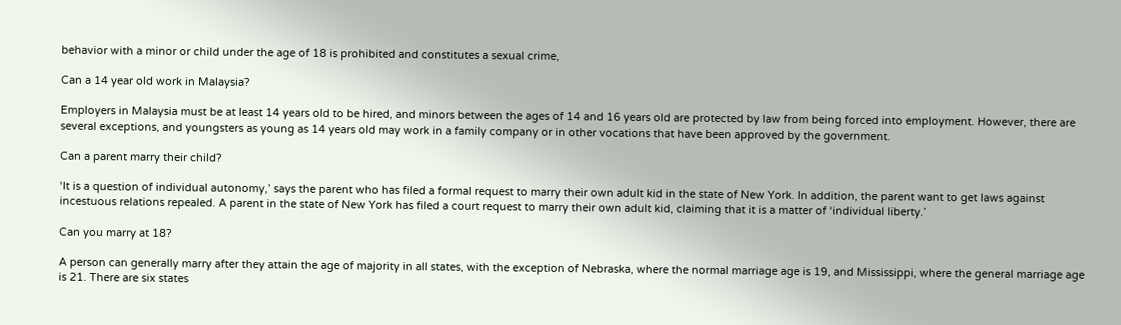behavior with a minor or child under the age of 18 is prohibited and constitutes a sexual crime,

Can a 14 year old work in Malaysia?

Employers in Malaysia must be at least 14 years old to be hired, and minors between the ages of 14 and 16 years old are protected by law from being forced into employment. However, there are several exceptions, and youngsters as young as 14 years old may work in a family company or in other vocations that have been approved by the government.

Can a parent marry their child?

‘It is a question of individual autonomy,’ says the parent who has filed a formal request to marry their own adult kid in the state of New York. In addition, the parent want to get laws against incestuous relations repealed. A parent in the state of New York has filed a court request to marry their own adult kid, claiming that it is a matter of ‘individual liberty.’

Can you marry at 18?

A person can generally marry after they attain the age of majority in all states, with the exception of Nebraska, where the normal marriage age is 19, and Mississippi, where the general marriage age is 21. There are six states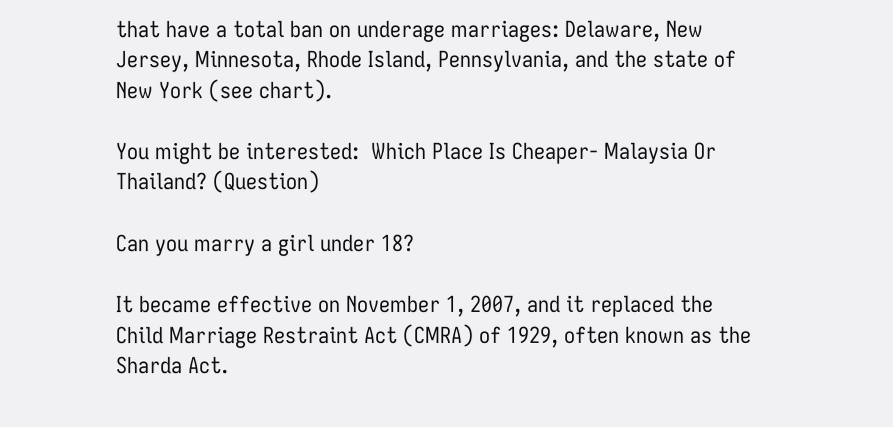that have a total ban on underage marriages: Delaware, New Jersey, Minnesota, Rhode Island, Pennsylvania, and the state of New York (see chart).

You might be interested:  Which Place Is Cheaper- Malaysia Or Thailand? (Question)

Can you marry a girl under 18?

It became effective on November 1, 2007, and it replaced the Child Marriage Restraint Act (CMRA) of 1929, often known as the Sharda Act.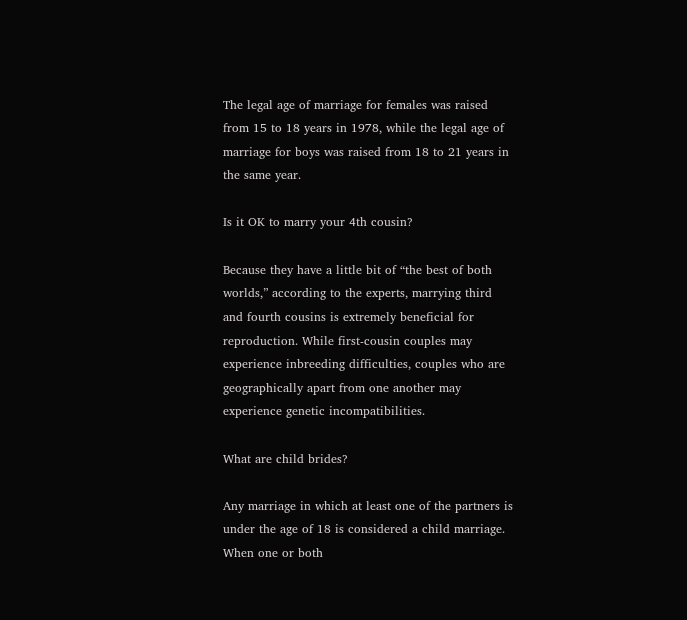The legal age of marriage for females was raised from 15 to 18 years in 1978, while the legal age of marriage for boys was raised from 18 to 21 years in the same year.

Is it OK to marry your 4th cousin?

Because they have a little bit of “the best of both worlds,” according to the experts, marrying third and fourth cousins is extremely beneficial for reproduction. While first-cousin couples may experience inbreeding difficulties, couples who are geographically apart from one another may experience genetic incompatibilities.

What are child brides?

Any marriage in which at least one of the partners is under the age of 18 is considered a child marriage. When one or both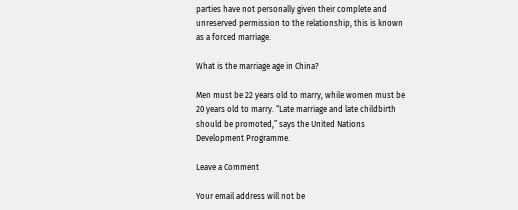parties have not personally given their complete and unreserved permission to the relationship, this is known as a forced marriage.

What is the marriage age in China?

Men must be 22 years old to marry, while women must be 20 years old to marry. “Late marriage and late childbirth should be promoted,” says the United Nations Development Programme.

Leave a Comment

Your email address will not be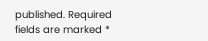published. Required fields are marked *